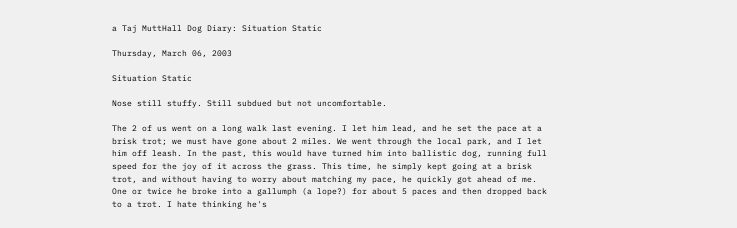a Taj MuttHall Dog Diary: Situation Static

Thursday, March 06, 2003

Situation Static

Nose still stuffy. Still subdued but not uncomfortable.

The 2 of us went on a long walk last evening. I let him lead, and he set the pace at a brisk trot; we must have gone about 2 miles. We went through the local park, and I let him off leash. In the past, this would have turned him into ballistic dog, running full speed for the joy of it across the grass. This time, he simply kept going at a brisk trot, and without having to worry about matching my pace, he quickly got ahead of me. One or twice he broke into a gallumph (a lope?) for about 5 paces and then dropped back to a trot. I hate thinking he's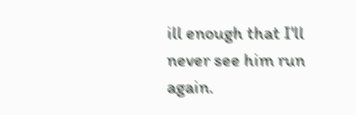ill enough that I'll never see him run again.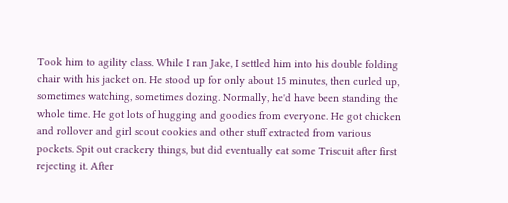Took him to agility class. While I ran Jake, I settled him into his double folding chair with his jacket on. He stood up for only about 15 minutes, then curled up, sometimes watching, sometimes dozing. Normally, he'd have been standing the whole time. He got lots of hugging and goodies from everyone. He got chicken and rollover and girl scout cookies and other stuff extracted from various pockets. Spit out crackery things, but did eventually eat some Triscuit after first rejecting it. After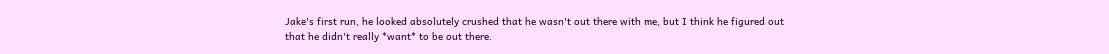Jake's first run, he looked absolutely crushed that he wasn't out there with me, but I think he figured out that he didn't really *want* to be out there.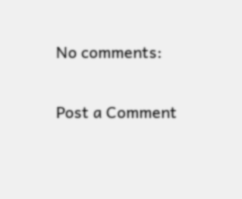No comments:

Post a Comment